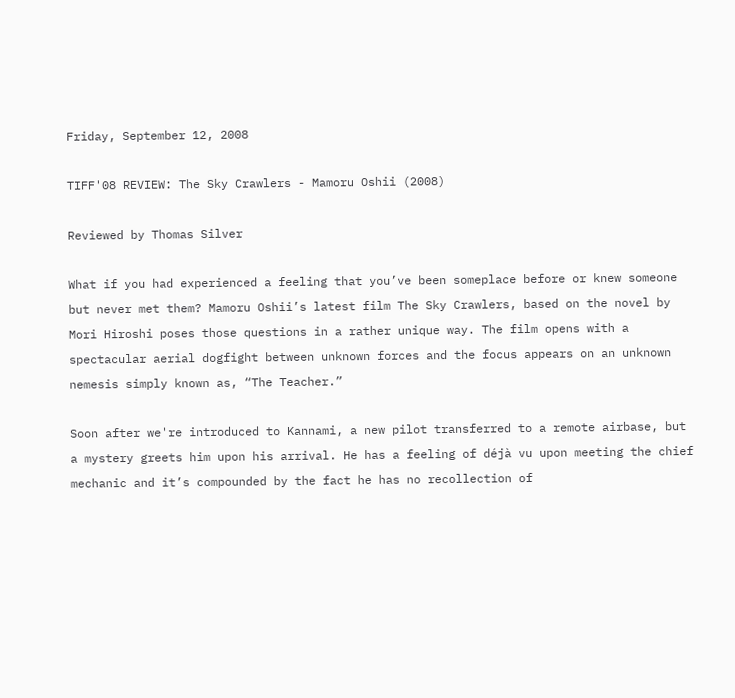Friday, September 12, 2008

TIFF'08 REVIEW: The Sky Crawlers - Mamoru Oshii (2008)

Reviewed by Thomas Silver

What if you had experienced a feeling that you’ve been someplace before or knew someone but never met them? Mamoru Oshii’s latest film The Sky Crawlers, based on the novel by Mori Hiroshi poses those questions in a rather unique way. The film opens with a spectacular aerial dogfight between unknown forces and the focus appears on an unknown nemesis simply known as, “The Teacher.”

Soon after we're introduced to Kannami, a new pilot transferred to a remote airbase, but a mystery greets him upon his arrival. He has a feeling of déjà vu upon meeting the chief mechanic and it’s compounded by the fact he has no recollection of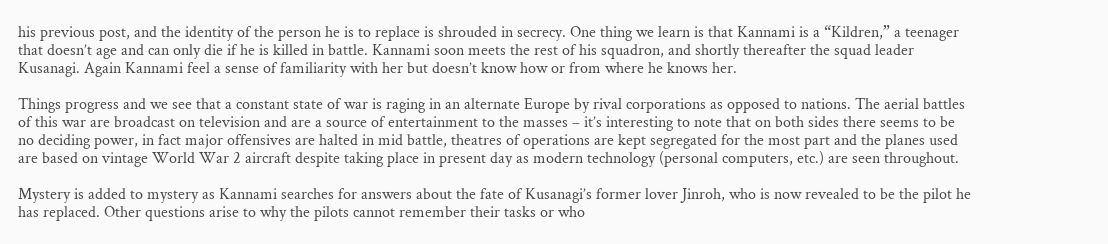his previous post, and the identity of the person he is to replace is shrouded in secrecy. One thing we learn is that Kannami is a “Kildren,” a teenager that doesn’t age and can only die if he is killed in battle. Kannami soon meets the rest of his squadron, and shortly thereafter the squad leader Kusanagi. Again Kannami feel a sense of familiarity with her but doesn’t know how or from where he knows her.

Things progress and we see that a constant state of war is raging in an alternate Europe by rival corporations as opposed to nations. The aerial battles of this war are broadcast on television and are a source of entertainment to the masses – it’s interesting to note that on both sides there seems to be no deciding power, in fact major offensives are halted in mid battle, theatres of operations are kept segregated for the most part and the planes used are based on vintage World War 2 aircraft despite taking place in present day as modern technology (personal computers, etc.) are seen throughout.

Mystery is added to mystery as Kannami searches for answers about the fate of Kusanagi’s former lover Jinroh, who is now revealed to be the pilot he has replaced. Other questions arise to why the pilots cannot remember their tasks or who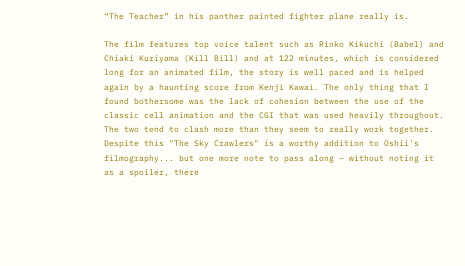“The Teacher” in his panther painted fighter plane really is.

The film features top voice talent such as Rinko Kikuchi (Babel) and Chiaki Kuriyama (Kill Bill) and at 122 minutes, which is considered long for an animated film, the story is well paced and is helped again by a haunting score from Kenji Kawai. The only thing that I found bothersome was the lack of cohesion between the use of the classic cell animation and the CGI that was used heavily throughout. The two tend to clash more than they seem to really work together. Despite this "The Sky Crawlers" is a worthy addition to Oshii's filmography... but one more note to pass along – without noting it as a spoiler, there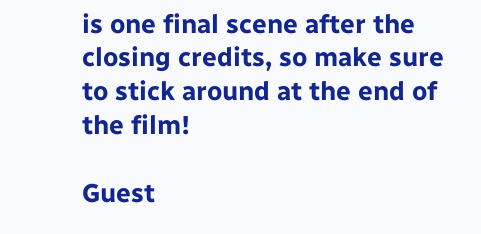is one final scene after the closing credits, so make sure to stick around at the end of the film!

Guest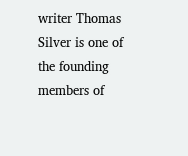writer Thomas Silver is one of the founding members of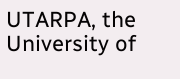UTARPA, the University of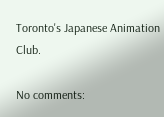Toronto's Japanese Animation Club.

No comments: